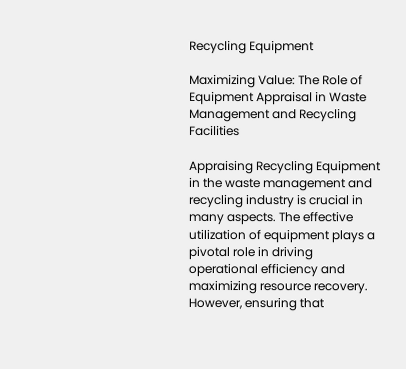Recycling Equipment

Maximizing Value: The Role of Equipment Appraisal in Waste Management and Recycling Facilities

Appraising Recycling Equipment in the waste management and recycling industry is crucial in many aspects. The effective utilization of equipment plays a pivotal role in driving operational efficiency and maximizing resource recovery. However, ensuring that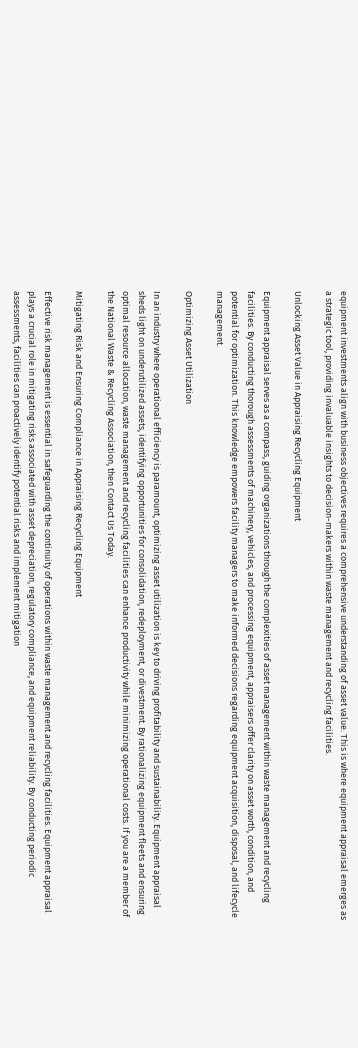equipment investments align with business objectives requires a comprehensive understanding of asset value. This is where equipment appraisal emerges as a strategic tool, providing invaluable insights to decision-makers within waste management and recycling facilities.

Unlocking Asset Value in Appraising Recycling Equipment

Equipment appraisal serves as a compass, guiding organizations through the complexities of asset management within waste management and recycling facilities. By conducting thorough assessments of machinery, vehicles, and processing equipment, appraisers offer clarity on asset worth, condition, and potential for optimization. This knowledge empowers facility managers to make informed decisions regarding equipment acquisition, disposal, and lifecycle management.

Optimizing Asset Utilization

In an industry where operational efficiency is paramount, optimizing asset utilization is key to driving profitability and sustainability. Equipment appraisal sheds light on underutilized assets, identifying opportunities for consolidation, redeployment, or divestment. By rationalizing equipment fleets and ensuring optimal resource allocation, waste management and recycling facilities can enhance productivity while minimizing operational costs. If you are a member of the National Waste & Recycling Association, then Contact Us Today.

Mitigating Risk and Ensuring Compliance in Appraising Recycling Equipment

Effective risk management is essential in safeguarding the continuity of operations within waste management and recycling facilities. Equipment appraisal plays a crucial role in mitigating risks associated with asset depreciation, regulatory compliance, and equipment reliability. By conducting periodic assessments, facilities can proactively identify potential risks and implement mitigation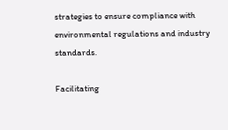strategies to ensure compliance with environmental regulations and industry standards.

Facilitating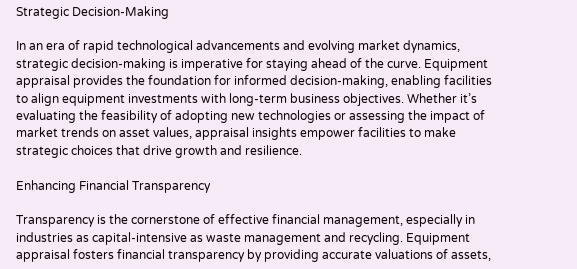Strategic Decision-Making

In an era of rapid technological advancements and evolving market dynamics, strategic decision-making is imperative for staying ahead of the curve. Equipment appraisal provides the foundation for informed decision-making, enabling facilities to align equipment investments with long-term business objectives. Whether it’s evaluating the feasibility of adopting new technologies or assessing the impact of market trends on asset values, appraisal insights empower facilities to make strategic choices that drive growth and resilience.

Enhancing Financial Transparency

Transparency is the cornerstone of effective financial management, especially in industries as capital-intensive as waste management and recycling. Equipment appraisal fosters financial transparency by providing accurate valuations of assets,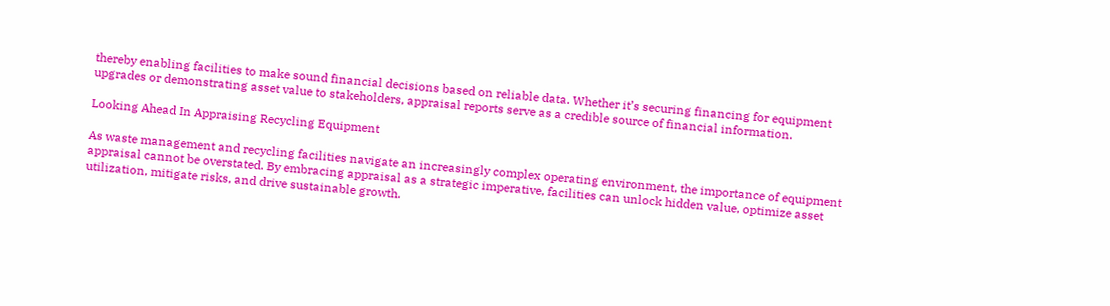thereby enabling facilities to make sound financial decisions based on reliable data. Whether it’s securing financing for equipment upgrades or demonstrating asset value to stakeholders, appraisal reports serve as a credible source of financial information.

Looking Ahead In Appraising Recycling Equipment

As waste management and recycling facilities navigate an increasingly complex operating environment, the importance of equipment appraisal cannot be overstated. By embracing appraisal as a strategic imperative, facilities can unlock hidden value, optimize asset utilization, mitigate risks, and drive sustainable growth.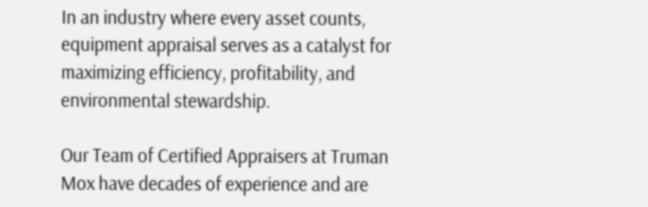In an industry where every asset counts, equipment appraisal serves as a catalyst for maximizing efficiency, profitability, and environmental stewardship.

Our Team of Certified Appraisers at Truman Mox have decades of experience and are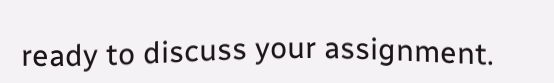ready to discuss your assignment.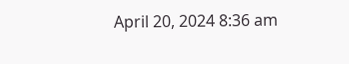April 20, 2024 8:36 am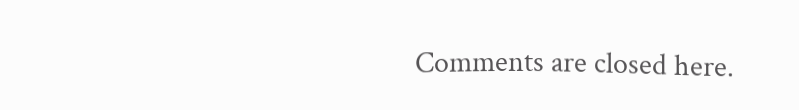Comments are closed here.